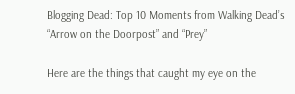Blogging Dead: Top 10 Moments from Walking Dead’s “Arrow on the Doorpost” and “Prey”

Here are the things that caught my eye on the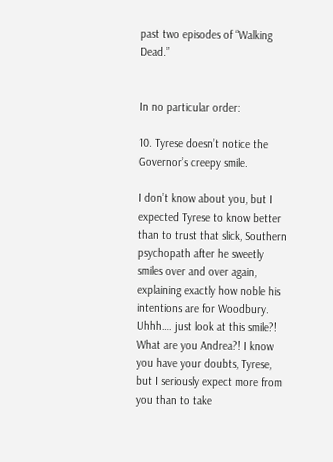past two episodes of “Walking Dead.”


In no particular order:

10. Tyrese doesn’t notice the Governor’s creepy smile.

I don’t know about you, but I expected Tyrese to know better than to trust that slick, Southern psychopath after he sweetly smiles over and over again, explaining exactly how noble his intentions are for Woodbury. Uhhh…. just look at this smile?! What are you Andrea?! I know you have your doubts, Tyrese, but I seriously expect more from you than to take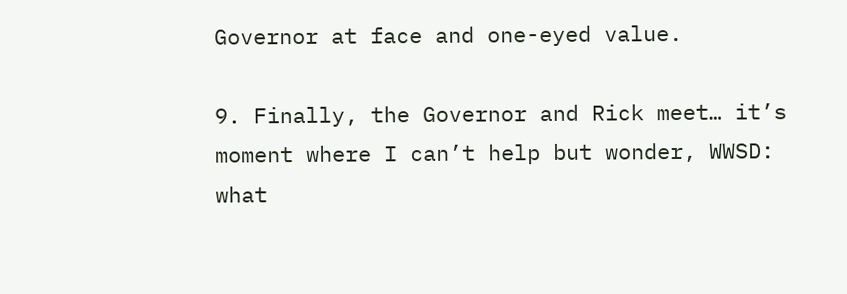Governor at face and one-eyed value.

9. Finally, the Governor and Rick meet… it’s moment where I can’t help but wonder, WWSD: what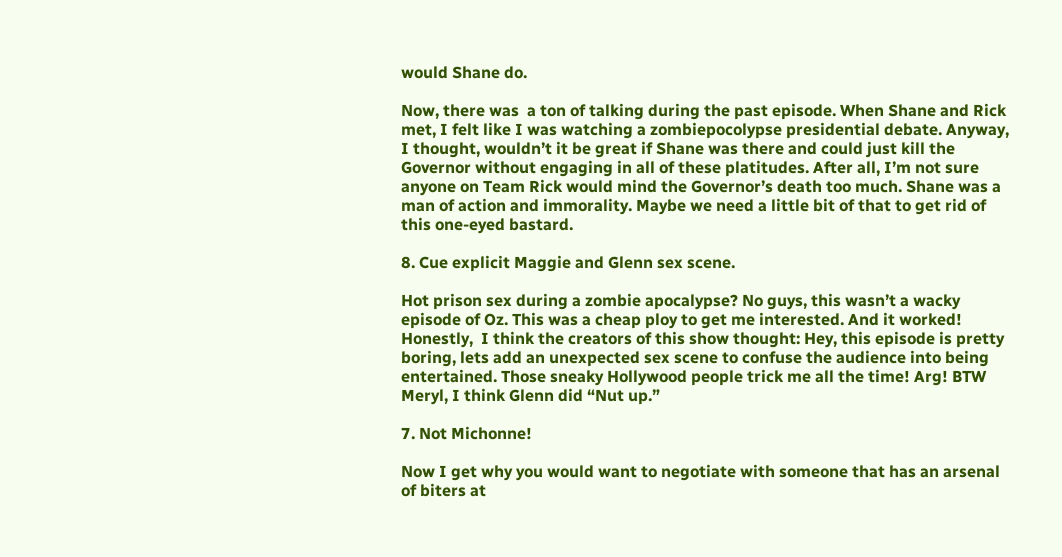would Shane do.

Now, there was  a ton of talking during the past episode. When Shane and Rick met, I felt like I was watching a zombiepocolypse presidential debate. Anyway, I thought, wouldn’t it be great if Shane was there and could just kill the Governor without engaging in all of these platitudes. After all, I’m not sure anyone on Team Rick would mind the Governor’s death too much. Shane was a man of action and immorality. Maybe we need a little bit of that to get rid of this one-eyed bastard.

8. Cue explicit Maggie and Glenn sex scene.

Hot prison sex during a zombie apocalypse? No guys, this wasn’t a wacky episode of Oz. This was a cheap ploy to get me interested. And it worked! Honestly,  I think the creators of this show thought: Hey, this episode is pretty boring, lets add an unexpected sex scene to confuse the audience into being entertained. Those sneaky Hollywood people trick me all the time! Arg! BTW Meryl, I think Glenn did “Nut up.”

7. Not Michonne!

Now I get why you would want to negotiate with someone that has an arsenal of biters at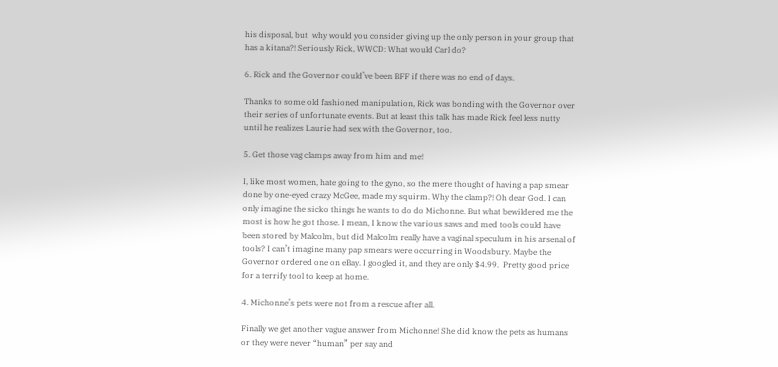his disposal, but  why would you consider giving up the only person in your group that has a kitana?! Seriously Rick, WWCD: What would Carl do?

6. Rick and the Governor could’ve been BFF if there was no end of days.

Thanks to some old fashioned manipulation, Rick was bonding with the Governor over their series of unfortunate events. But at least this talk has made Rick feel less nutty until he realizes Laurie had sex with the Governor, too.

5. Get those vag clamps away from him and me!

I, like most women, hate going to the gyno, so the mere thought of having a pap smear done by one-eyed crazy McGee, made my squirm. Why the clamp?! Oh dear God. I can only imagine the sicko things he wants to do do Michonne. But what bewildered me the most is how he got those. I mean, I know the various saws and med tools could have been stored by Malcolm, but did Malcolm really have a vaginal speculum in his arsenal of tools? I can’t imagine many pap smears were occurring in Woodsbury. Maybe the Governor ordered one on eBay. I googled it, and they are only $4.99.  Pretty good price for a terrify tool to keep at home.

4. Michonne’s pets were not from a rescue after all.

Finally we get another vague answer from Michonne! She did know the pets as humans or they were never “human” per say and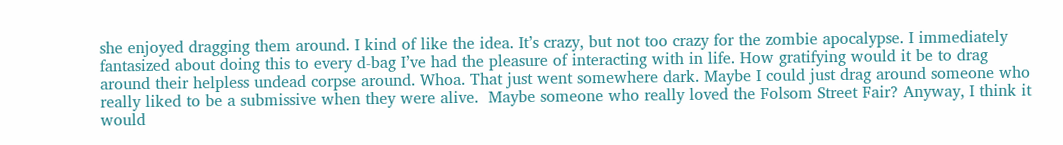she enjoyed dragging them around. I kind of like the idea. It’s crazy, but not too crazy for the zombie apocalypse. I immediately fantasized about doing this to every d-bag I’ve had the pleasure of interacting with in life. How gratifying would it be to drag around their helpless undead corpse around. Whoa. That just went somewhere dark. Maybe I could just drag around someone who really liked to be a submissive when they were alive.  Maybe someone who really loved the Folsom Street Fair? Anyway, I think it would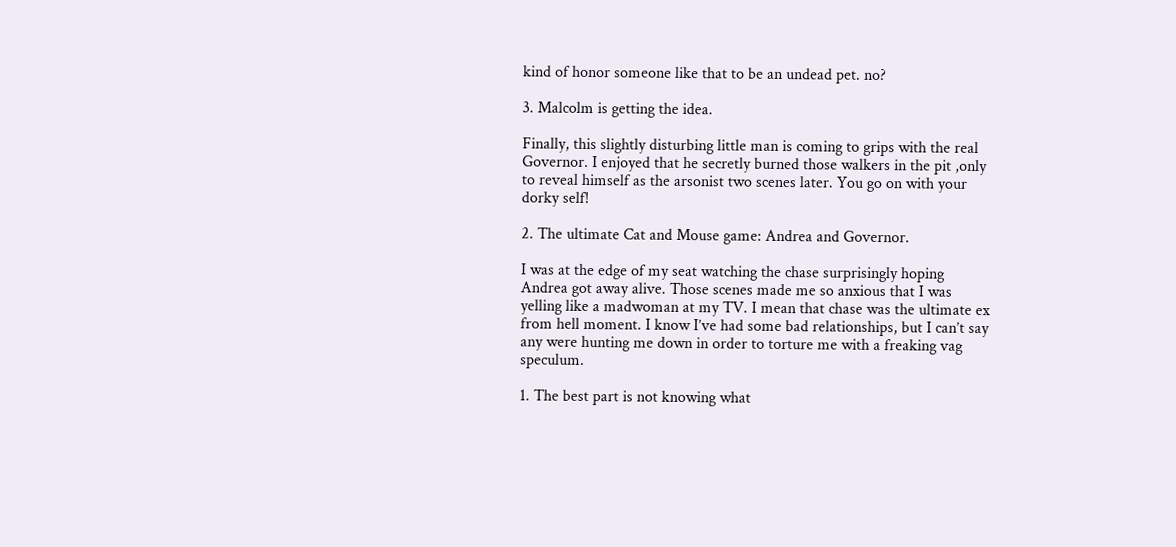kind of honor someone like that to be an undead pet. no?

3. Malcolm is getting the idea.

Finally, this slightly disturbing little man is coming to grips with the real Governor. I enjoyed that he secretly burned those walkers in the pit ,only to reveal himself as the arsonist two scenes later. You go on with your dorky self!

2. The ultimate Cat and Mouse game: Andrea and Governor.

I was at the edge of my seat watching the chase surprisingly hoping Andrea got away alive. Those scenes made me so anxious that I was yelling like a madwoman at my TV. I mean that chase was the ultimate ex from hell moment. I know I’ve had some bad relationships, but I can’t say any were hunting me down in order to torture me with a freaking vag speculum.

1. The best part is not knowing what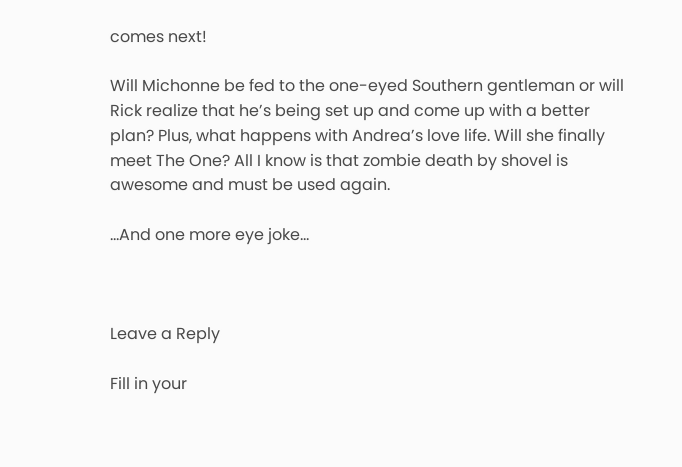comes next!

Will Michonne be fed to the one-eyed Southern gentleman or will Rick realize that he’s being set up and come up with a better plan? Plus, what happens with Andrea’s love life. Will she finally meet The One? All I know is that zombie death by shovel is awesome and must be used again.

…And one more eye joke…



Leave a Reply

Fill in your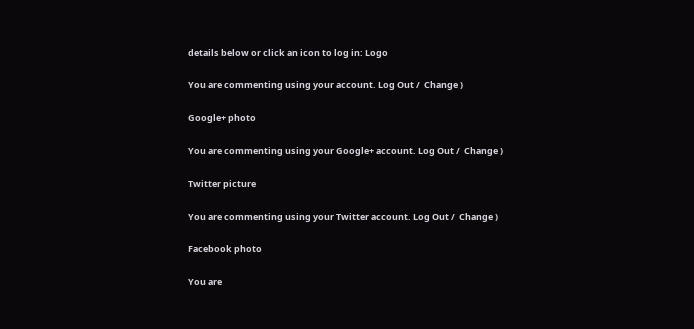details below or click an icon to log in: Logo

You are commenting using your account. Log Out /  Change )

Google+ photo

You are commenting using your Google+ account. Log Out /  Change )

Twitter picture

You are commenting using your Twitter account. Log Out /  Change )

Facebook photo

You are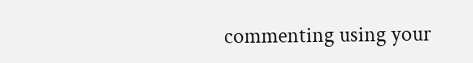commenting using your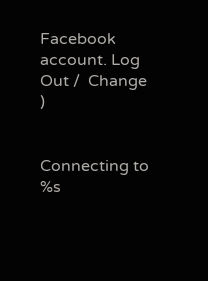Facebook account. Log Out /  Change )


Connecting to %s